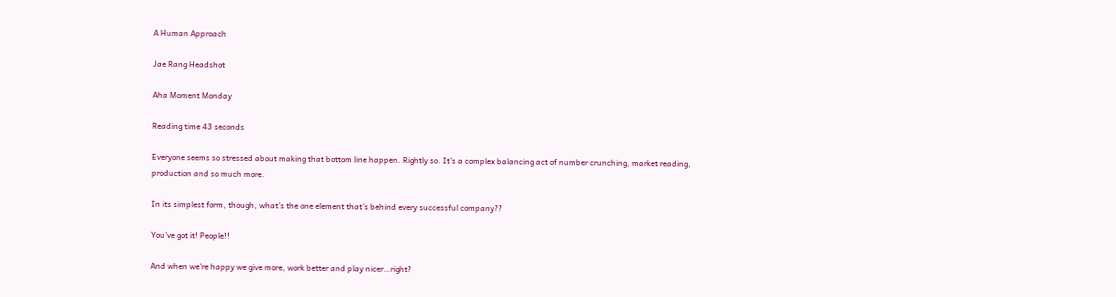A Human Approach

Jae Rang Headshot

Aha Moment Monday

Reading time 43 seconds

Everyone seems so stressed about making that bottom line happen. Rightly so. It’s a complex balancing act of number crunching, market reading, production and so much more.

In its simplest form, though, what’s the one element that’s behind every successful company??

You’ve got it! People!!

And when we’re happy we give more, work better and play nicer…right?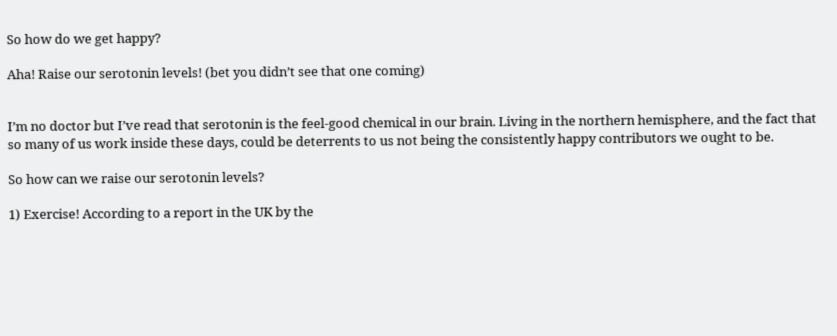So how do we get happy?

Aha! Raise our serotonin levels! (bet you didn’t see that one coming)


I’m no doctor but I’ve read that serotonin is the feel-good chemical in our brain. Living in the northern hemisphere, and the fact that so many of us work inside these days, could be deterrents to us not being the consistently happy contributors we ought to be.

So how can we raise our serotonin levels?

1) Exercise! According to a report in the UK by the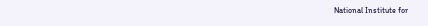National Institute for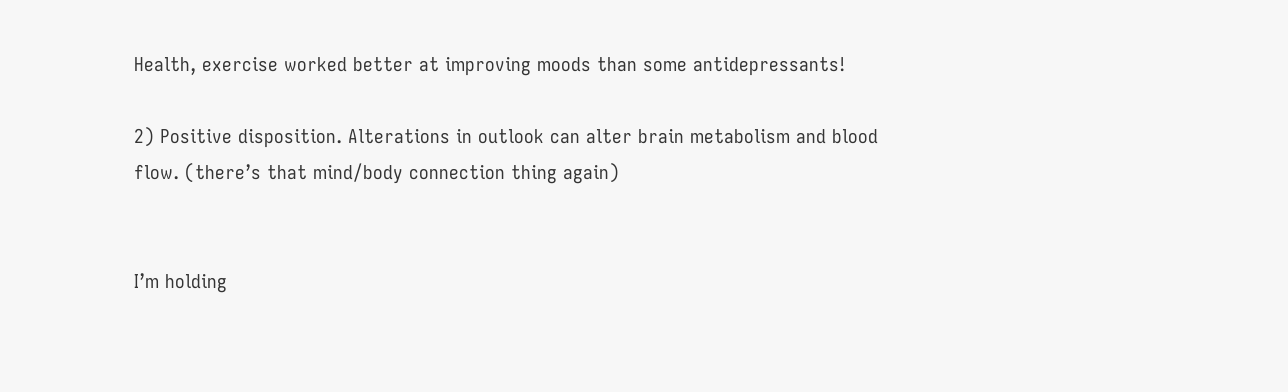Health, exercise worked better at improving moods than some antidepressants!

2) Positive disposition. Alterations in outlook can alter brain metabolism and blood flow. (there’s that mind/body connection thing again)


I’m holding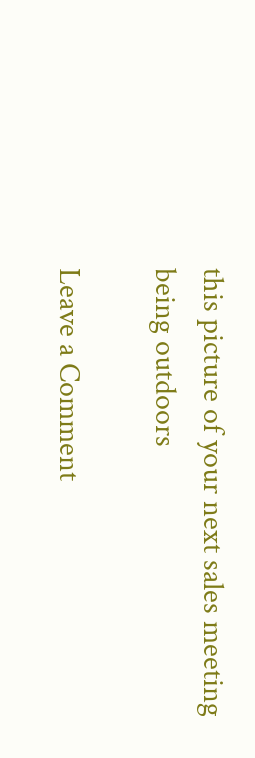this picture of your next sales meeting being outdoors

Leave a Comment